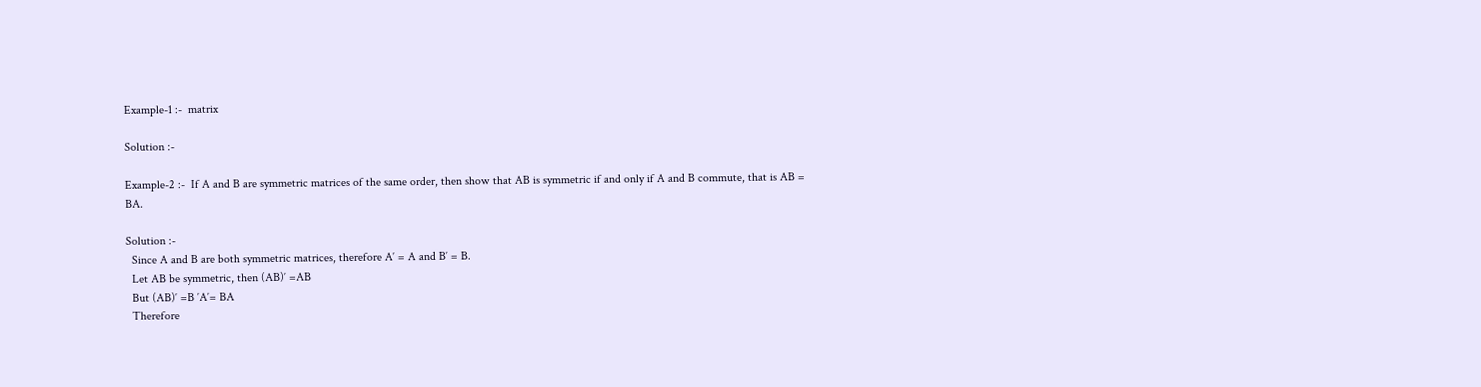Example-1 :-  matrix

Solution :-

Example-2 :-  If A and B are symmetric matrices of the same order, then show that AB is symmetric if and only if A and B commute, that is AB = BA.

Solution :-
  Since A and B are both symmetric matrices, therefore A′ = A and B′ = B.
  Let AB be symmetric, then (AB)′ =AB
  But (AB)′ =B ′A′= BA
  Therefore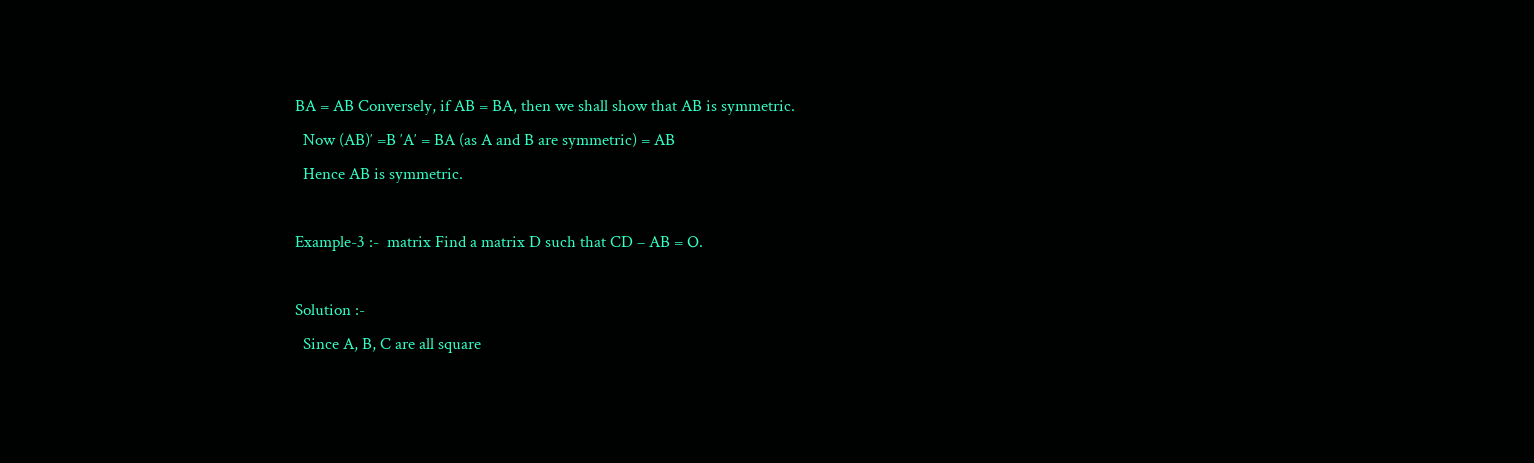BA = AB Conversely, if AB = BA, then we shall show that AB is symmetric.
  Now (AB)′ =B ′A′ = BA (as A and B are symmetric) = AB
  Hence AB is symmetric.

Example-3 :-  matrix Find a matrix D such that CD – AB = O.

Solution :-
  Since A, B, C are all square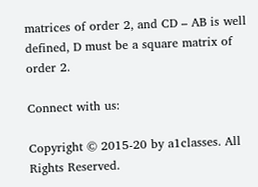matrices of order 2, and CD – AB is well defined, D must be a square matrix of order 2.

Connect with us:

Copyright © 2015-20 by a1classes. All Rights Reserved.